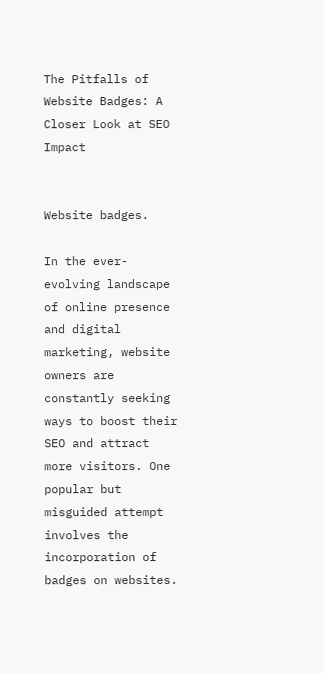The Pitfalls of Website Badges: A Closer Look at SEO Impact


Website badges.

In the ever-evolving landscape of online presence and digital marketing, website owners are constantly seeking ways to boost their SEO and attract more visitors. One popular but misguided attempt involves the incorporation of badges on websites.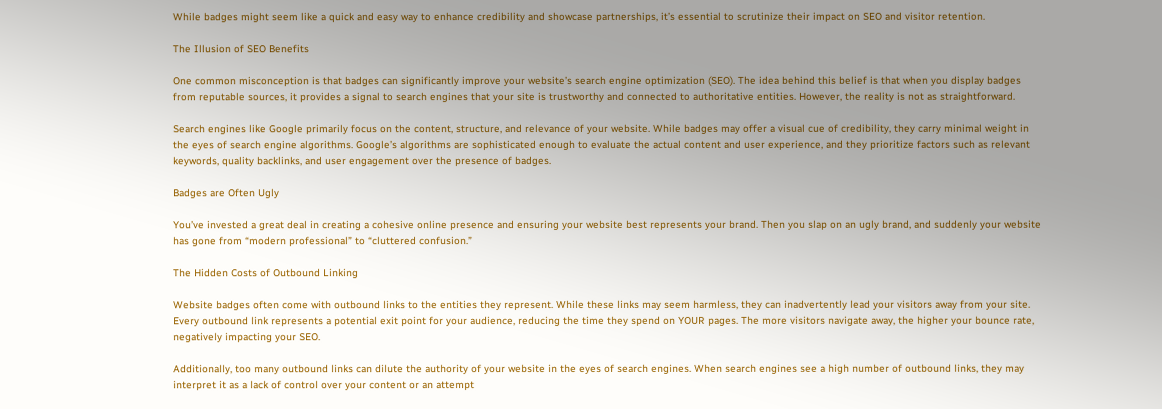While badges might seem like a quick and easy way to enhance credibility and showcase partnerships, it’s essential to scrutinize their impact on SEO and visitor retention.

The Illusion of SEO Benefits

One common misconception is that badges can significantly improve your website’s search engine optimization (SEO). The idea behind this belief is that when you display badges from reputable sources, it provides a signal to search engines that your site is trustworthy and connected to authoritative entities. However, the reality is not as straightforward.

Search engines like Google primarily focus on the content, structure, and relevance of your website. While badges may offer a visual cue of credibility, they carry minimal weight in the eyes of search engine algorithms. Google’s algorithms are sophisticated enough to evaluate the actual content and user experience, and they prioritize factors such as relevant keywords, quality backlinks, and user engagement over the presence of badges.

Badges are Often Ugly

You’ve invested a great deal in creating a cohesive online presence and ensuring your website best represents your brand. Then you slap on an ugly brand, and suddenly your website has gone from “modern professional” to “cluttered confusion.”

The Hidden Costs of Outbound Linking

Website badges often come with outbound links to the entities they represent. While these links may seem harmless, they can inadvertently lead your visitors away from your site. Every outbound link represents a potential exit point for your audience, reducing the time they spend on YOUR pages. The more visitors navigate away, the higher your bounce rate, negatively impacting your SEO.

Additionally, too many outbound links can dilute the authority of your website in the eyes of search engines. When search engines see a high number of outbound links, they may interpret it as a lack of control over your content or an attempt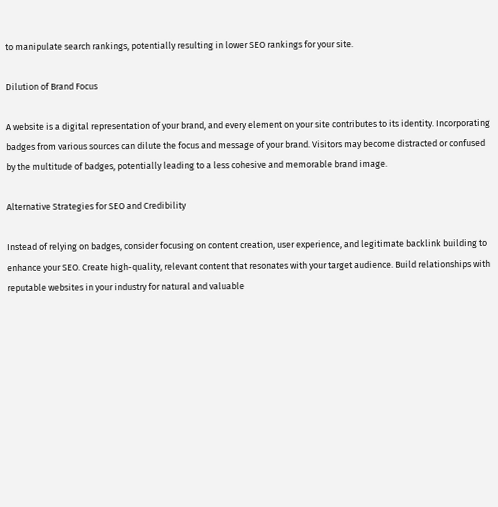to manipulate search rankings, potentially resulting in lower SEO rankings for your site.

Dilution of Brand Focus

A website is a digital representation of your brand, and every element on your site contributes to its identity. Incorporating badges from various sources can dilute the focus and message of your brand. Visitors may become distracted or confused by the multitude of badges, potentially leading to a less cohesive and memorable brand image.

Alternative Strategies for SEO and Credibility

Instead of relying on badges, consider focusing on content creation, user experience, and legitimate backlink building to enhance your SEO. Create high-quality, relevant content that resonates with your target audience. Build relationships with reputable websites in your industry for natural and valuable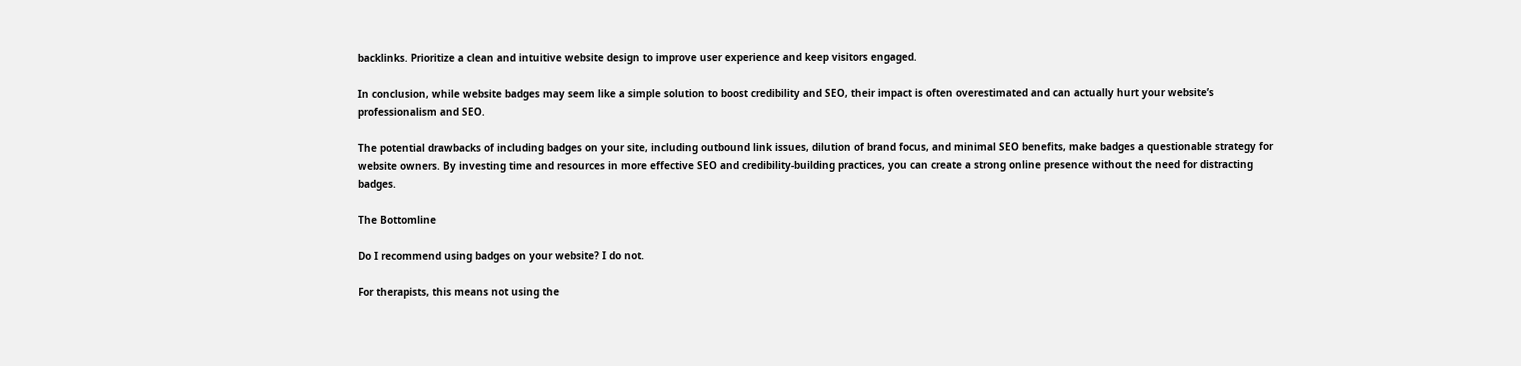backlinks. Prioritize a clean and intuitive website design to improve user experience and keep visitors engaged.

In conclusion, while website badges may seem like a simple solution to boost credibility and SEO, their impact is often overestimated and can actually hurt your website’s professionalism and SEO.

The potential drawbacks of including badges on your site, including outbound link issues, dilution of brand focus, and minimal SEO benefits, make badges a questionable strategy for website owners. By investing time and resources in more effective SEO and credibility-building practices, you can create a strong online presence without the need for distracting badges.

The Bottomline

Do I recommend using badges on your website? I do not.

For therapists, this means not using the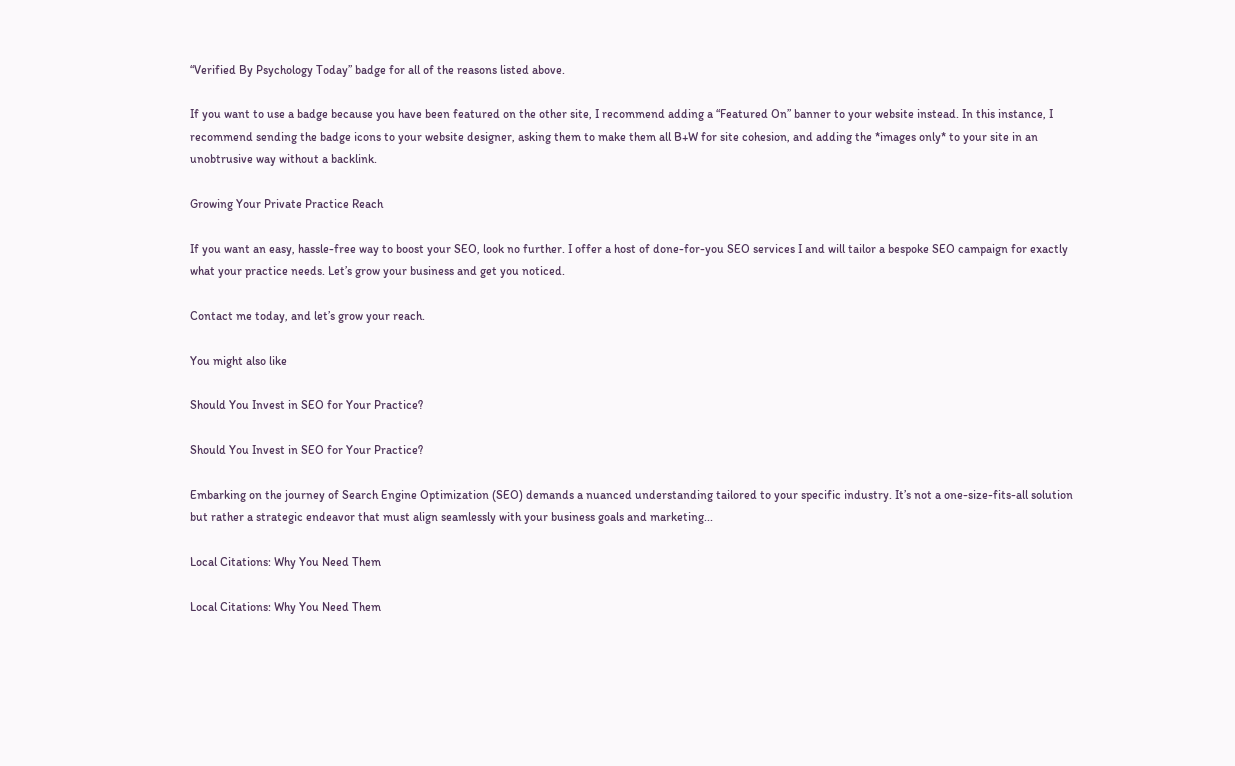“Verified By Psychology Today” badge for all of the reasons listed above.

If you want to use a badge because you have been featured on the other site, I recommend adding a “Featured On” banner to your website instead. In this instance, I recommend sending the badge icons to your website designer, asking them to make them all B+W for site cohesion, and adding the *images only* to your site in an unobtrusive way without a backlink.

Growing Your Private Practice Reach

If you want an easy, hassle-free way to boost your SEO, look no further. I offer a host of done-for-you SEO services I and will tailor a bespoke SEO campaign for exactly what your practice needs. Let’s grow your business and get you noticed.

Contact me today, and let’s grow your reach.

You might also like

Should You Invest in SEO for Your Practice?

Should You Invest in SEO for Your Practice?

Embarking on the journey of Search Engine Optimization (SEO) demands a nuanced understanding tailored to your specific industry. It’s not a one-size-fits-all solution but rather a strategic endeavor that must align seamlessly with your business goals and marketing...

Local Citations: Why You Need Them

Local Citations: Why You Need Them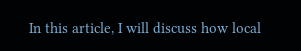In this article, I will discuss how local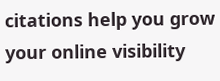citations help you grow your online visibility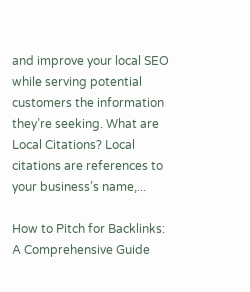and improve your local SEO while serving potential customers the information they’re seeking. What are Local Citations? Local citations are references to your business’s name,...

How to Pitch for Backlinks: A Comprehensive Guide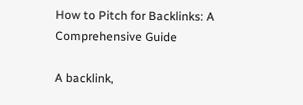How to Pitch for Backlinks: A Comprehensive Guide

A backlink,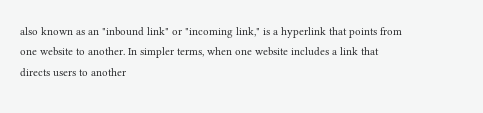also known as an "inbound link" or "incoming link," is a hyperlink that points from one website to another. In simpler terms, when one website includes a link that directs users to another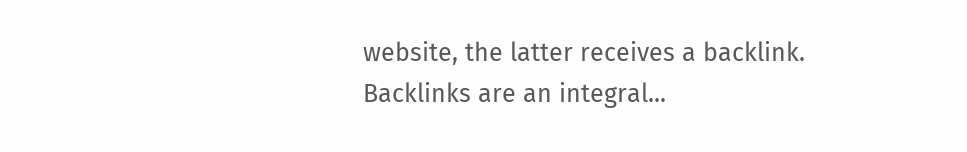website, the latter receives a backlink. Backlinks are an integral...